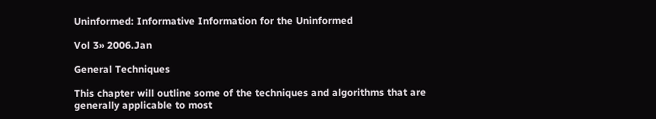Uninformed: Informative Information for the Uninformed

Vol 3» 2006.Jan

General Techniques

This chapter will outline some of the techniques and algorithms that are generally applicable to most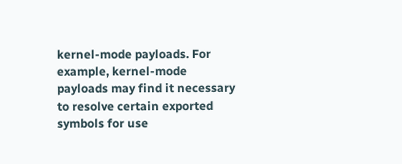kernel-mode payloads. For example, kernel-mode payloads may find it necessary to resolve certain exported symbols for use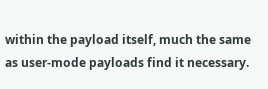within the payload itself, much the same as user-mode payloads find it necessary.